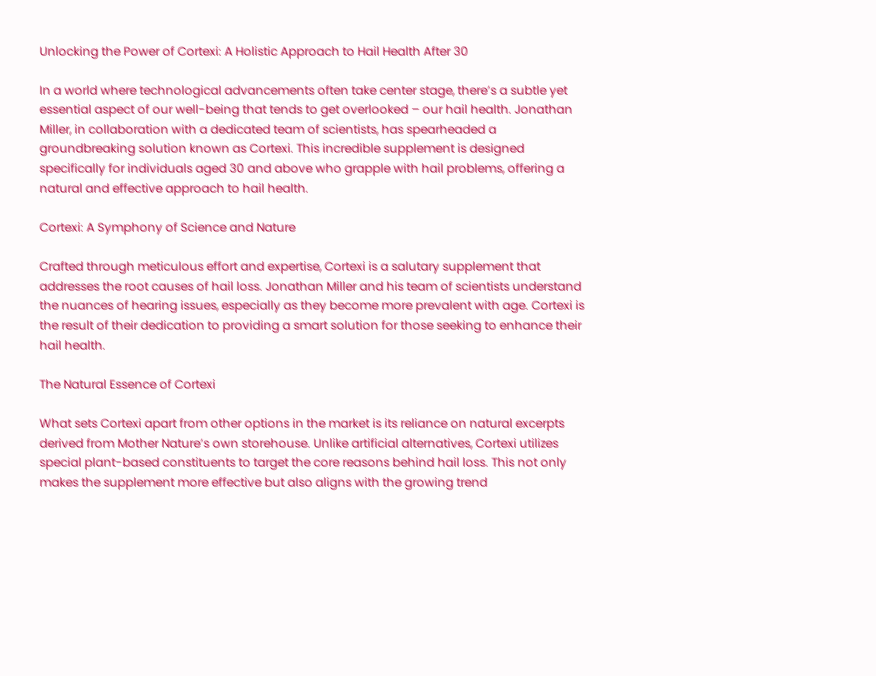Unlocking the Power of Cortexi: A Holistic Approach to Hail Health After 30

In a world where technological advancements often take center stage, there’s a subtle yet essential aspect of our well-being that tends to get overlooked – our hail health. Jonathan Miller, in collaboration with a dedicated team of scientists, has spearheaded a groundbreaking solution known as Cortexi. This incredible supplement is designed specifically for individuals aged 30 and above who grapple with hail problems, offering a natural and effective approach to hail health.

Cortexi: A Symphony of Science and Nature

Crafted through meticulous effort and expertise, Cortexi is a salutary supplement that addresses the root causes of hail loss. Jonathan Miller and his team of scientists understand the nuances of hearing issues, especially as they become more prevalent with age. Cortexi is the result of their dedication to providing a smart solution for those seeking to enhance their hail health.

The Natural Essence of Cortexi

What sets Cortexi apart from other options in the market is its reliance on natural excerpts derived from Mother Nature’s own storehouse. Unlike artificial alternatives, Cortexi utilizes special plant-based constituents to target the core reasons behind hail loss. This not only makes the supplement more effective but also aligns with the growing trend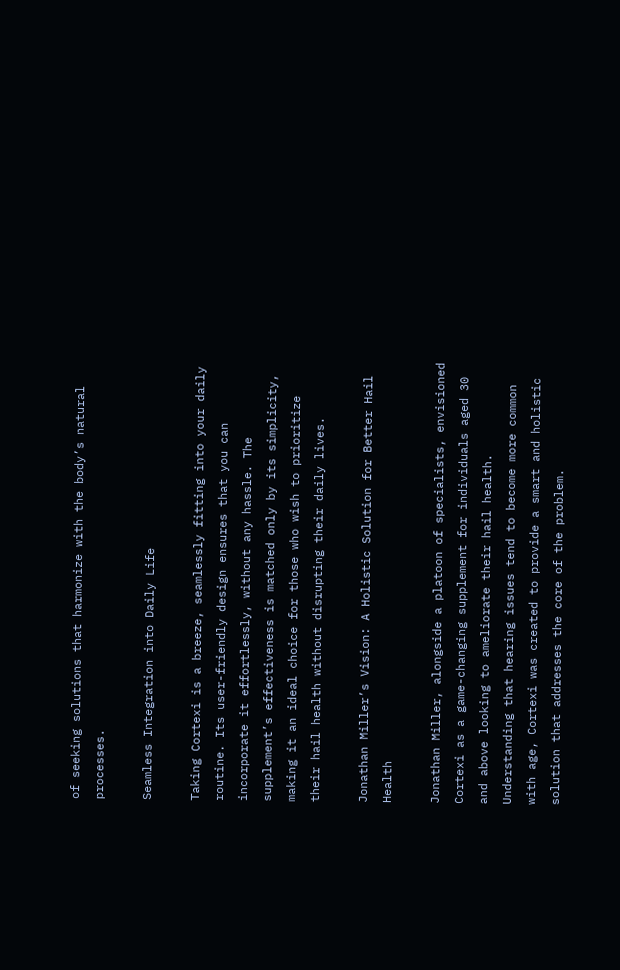of seeking solutions that harmonize with the body’s natural processes.

Seamless Integration into Daily Life

Taking Cortexi is a breeze, seamlessly fitting into your daily routine. Its user-friendly design ensures that you can incorporate it effortlessly, without any hassle. The supplement’s effectiveness is matched only by its simplicity, making it an ideal choice for those who wish to prioritize their hail health without disrupting their daily lives.

Jonathan Miller’s Vision: A Holistic Solution for Better Hail Health

Jonathan Miller, alongside a platoon of specialists, envisioned Cortexi as a game-changing supplement for individuals aged 30 and above looking to ameliorate their hail health. Understanding that hearing issues tend to become more common with age, Cortexi was created to provide a smart and holistic solution that addresses the core of the problem.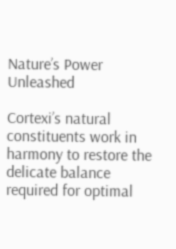Nature’s Power Unleashed

Cortexi’s natural constituents work in harmony to restore the delicate balance required for optimal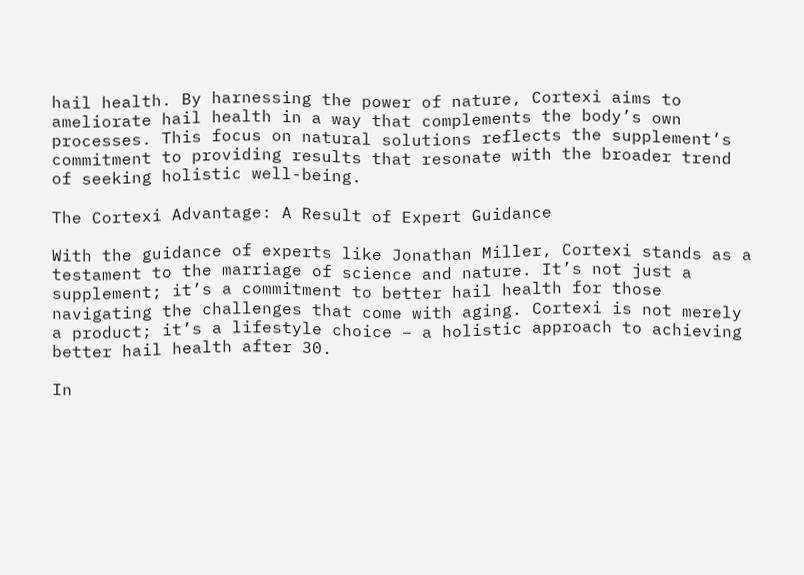hail health. By harnessing the power of nature, Cortexi aims to ameliorate hail health in a way that complements the body’s own processes. This focus on natural solutions reflects the supplement’s commitment to providing results that resonate with the broader trend of seeking holistic well-being.

The Cortexi Advantage: A Result of Expert Guidance

With the guidance of experts like Jonathan Miller, Cortexi stands as a testament to the marriage of science and nature. It’s not just a supplement; it’s a commitment to better hail health for those navigating the challenges that come with aging. Cortexi is not merely a product; it’s a lifestyle choice – a holistic approach to achieving better hail health after 30.

In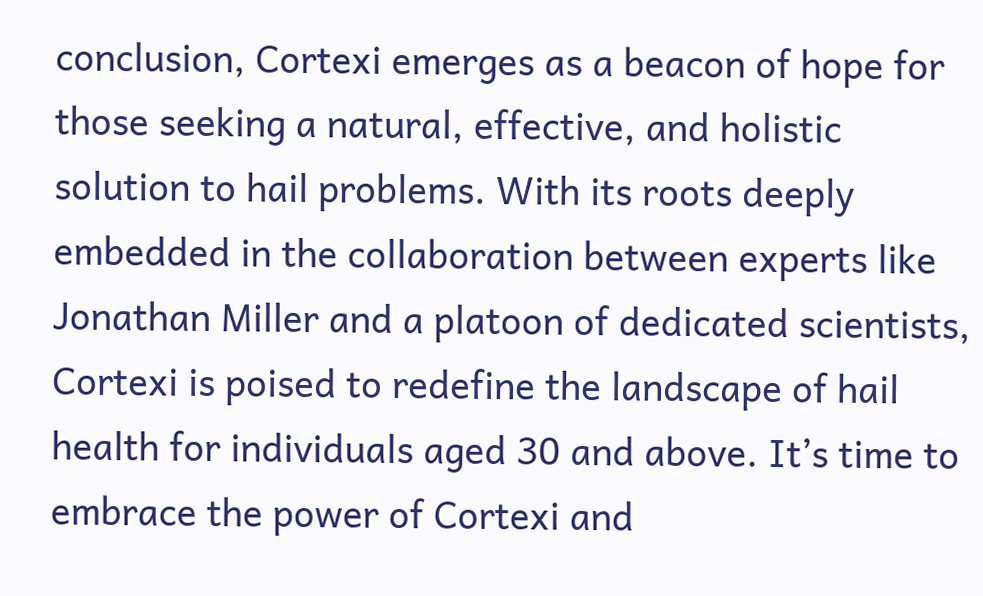conclusion, Cortexi emerges as a beacon of hope for those seeking a natural, effective, and holistic solution to hail problems. With its roots deeply embedded in the collaboration between experts like Jonathan Miller and a platoon of dedicated scientists, Cortexi is poised to redefine the landscape of hail health for individuals aged 30 and above. It’s time to embrace the power of Cortexi and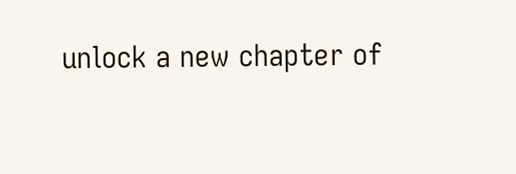unlock a new chapter of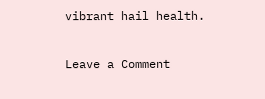vibrant hail health.

Leave a Comment